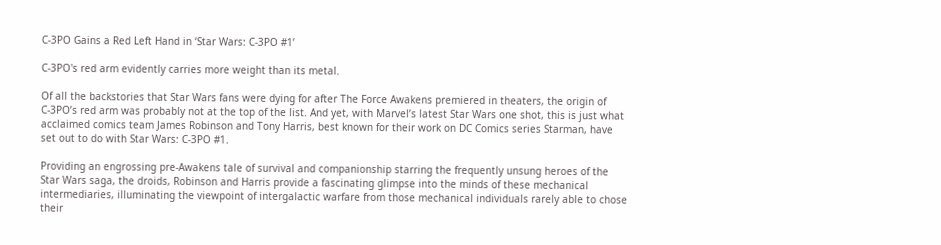C-3PO Gains a Red Left Hand in ‘Star Wars: C-3PO #1’

C-3PO's red arm evidently carries more weight than its metal.

Of all the backstories that Star Wars fans were dying for after The Force Awakens premiered in theaters, the origin of C-3PO’s red arm was probably not at the top of the list. And yet, with Marvel’s latest Star Wars one shot, this is just what acclaimed comics team James Robinson and Tony Harris, best known for their work on DC Comics series Starman, have set out to do with Star Wars: C-3PO #1.

Providing an engrossing pre-Awakens tale of survival and companionship starring the frequently unsung heroes of the Star Wars saga, the droids, Robinson and Harris provide a fascinating glimpse into the minds of these mechanical intermediaries, illuminating the viewpoint of intergalactic warfare from those mechanical individuals rarely able to chose their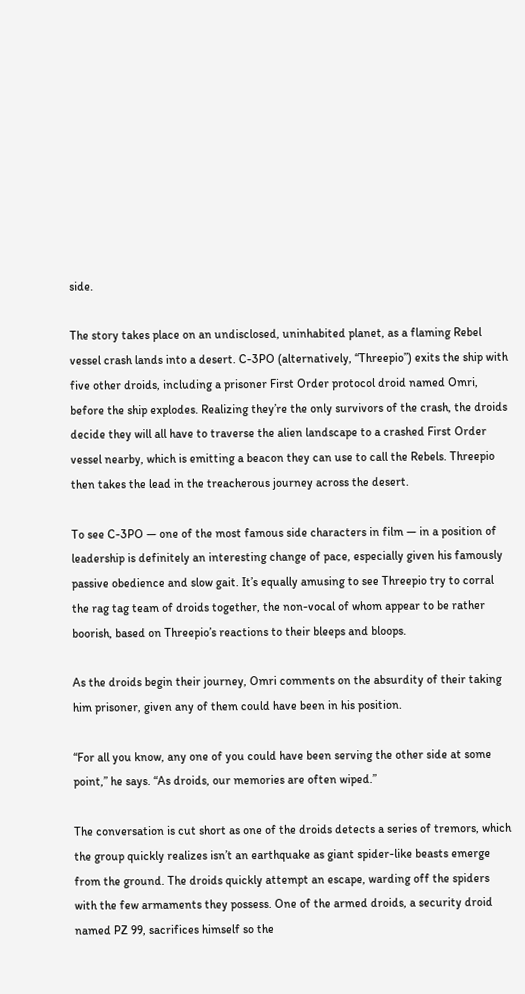side.

The story takes place on an undisclosed, uninhabited planet, as a flaming Rebel vessel crash lands into a desert. C-3PO (alternatively, “Threepio”) exits the ship with five other droids, including a prisoner First Order protocol droid named Omri, before the ship explodes. Realizing they’re the only survivors of the crash, the droids decide they will all have to traverse the alien landscape to a crashed First Order vessel nearby, which is emitting a beacon they can use to call the Rebels. Threepio then takes the lead in the treacherous journey across the desert.

To see C-3PO — one of the most famous side characters in film — in a position of leadership is definitely an interesting change of pace, especially given his famously passive obedience and slow gait. It’s equally amusing to see Threepio try to corral the rag tag team of droids together, the non-vocal of whom appear to be rather boorish, based on Threepio’s reactions to their bleeps and bloops.

As the droids begin their journey, Omri comments on the absurdity of their taking him prisoner, given any of them could have been in his position.

“For all you know, any one of you could have been serving the other side at some point,” he says. “As droids, our memories are often wiped.”

The conversation is cut short as one of the droids detects a series of tremors, which the group quickly realizes isn’t an earthquake as giant spider-like beasts emerge from the ground. The droids quickly attempt an escape, warding off the spiders with the few armaments they possess. One of the armed droids, a security droid named PZ 99, sacrifices himself so the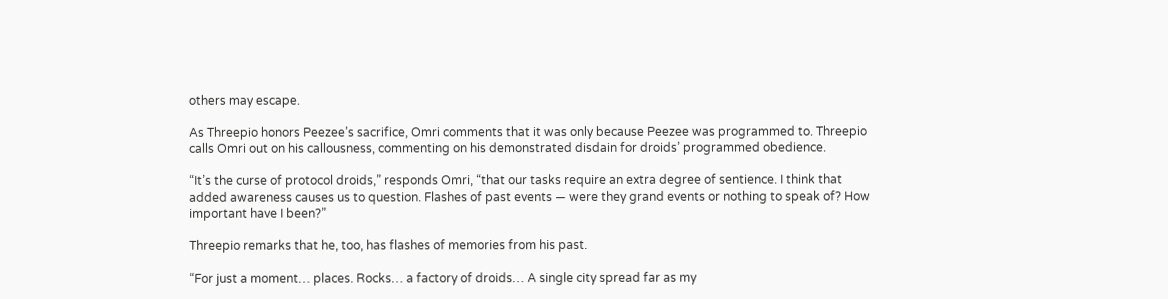others may escape.

As Threepio honors Peezee’s sacrifice, Omri comments that it was only because Peezee was programmed to. Threepio calls Omri out on his callousness, commenting on his demonstrated disdain for droids’ programmed obedience.

“It’s the curse of protocol droids,” responds Omri, “that our tasks require an extra degree of sentience. I think that added awareness causes us to question. Flashes of past events — were they grand events or nothing to speak of? How important have I been?”

Threepio remarks that he, too, has flashes of memories from his past.

“For just a moment… places. Rocks… a factory of droids… A single city spread far as my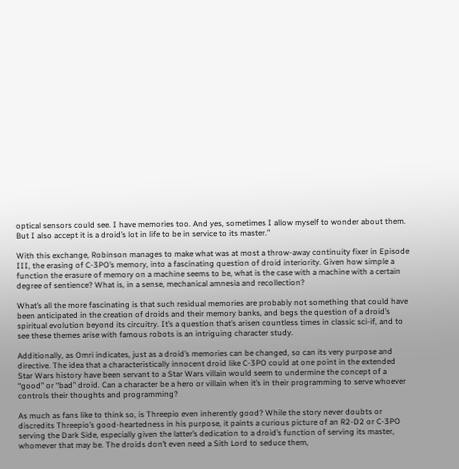optical sensors could see. I have memories too. And yes, sometimes I allow myself to wonder about them. But I also accept it is a droid’s lot in life to be in service to its master.”

With this exchange, Robinson manages to make what was at most a throw-away continuity fixer in Episode III, the erasing of C-3PO’s memory, into a fascinating question of droid interiority. Given how simple a function the erasure of memory on a machine seems to be, what is the case with a machine with a certain degree of sentience? What is, in a sense, mechanical amnesia and recollection?

What’s all the more fascinating is that such residual memories are probably not something that could have been anticipated in the creation of droids and their memory banks, and begs the question of a droid’s spiritual evolution beyond its circuitry. It’s a question that’s arisen countless times in classic sci-if, and to see these themes arise with famous robots is an intriguing character study.

Additionally, as Omri indicates, just as a droid’s memories can be changed, so can its very purpose and directive. The idea that a characteristically innocent droid like C-3PO could at one point in the extended Star Wars history have been servant to a Star Wars villain would seem to undermine the concept of a “good” or “bad” droid. Can a character be a hero or villain when it’s in their programming to serve whoever controls their thoughts and programming?

As much as fans like to think so, is Threepio even inherently good? While the story never doubts or discredits Threepio’s good-heartedness in his purpose, it paints a curious picture of an R2-D2 or C-3PO serving the Dark Side, especially given the latter’s dedication to a droid’s function of serving its master, whomever that may be. The droids don’t even need a Sith Lord to seduce them,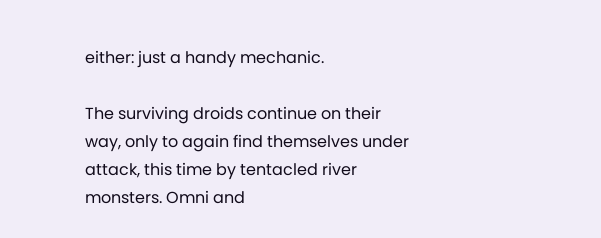either: just a handy mechanic.

The surviving droids continue on their way, only to again find themselves under attack, this time by tentacled river monsters. Omni and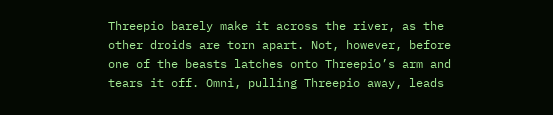Threepio barely make it across the river, as the other droids are torn apart. Not, however, before one of the beasts latches onto Threepio’s arm and tears it off. Omni, pulling Threepio away, leads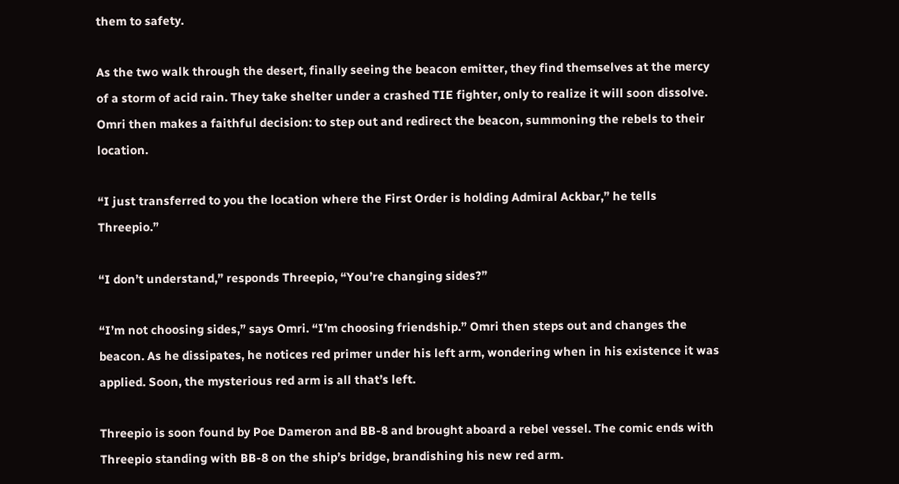them to safety.

As the two walk through the desert, finally seeing the beacon emitter, they find themselves at the mercy of a storm of acid rain. They take shelter under a crashed TIE fighter, only to realize it will soon dissolve. Omri then makes a faithful decision: to step out and redirect the beacon, summoning the rebels to their location.

“I just transferred to you the location where the First Order is holding Admiral Ackbar,” he tells Threepio.”

“I don’t understand,” responds Threepio, “You’re changing sides?”

“I’m not choosing sides,” says Omri. “I’m choosing friendship.” Omri then steps out and changes the beacon. As he dissipates, he notices red primer under his left arm, wondering when in his existence it was applied. Soon, the mysterious red arm is all that’s left.

Threepio is soon found by Poe Dameron and BB-8 and brought aboard a rebel vessel. The comic ends with Threepio standing with BB-8 on the ship’s bridge, brandishing his new red arm.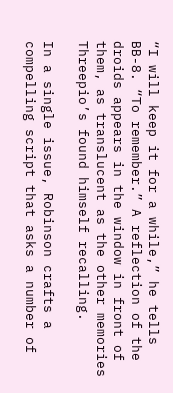“I will keep it for a while,” he tells BB-8. “To remember.” A reflection of the droids appears in the window in front of them, as translucent as the other memories Threepio’s found himself recalling.

In a single issue, Robinson crafts a compelling script that asks a number of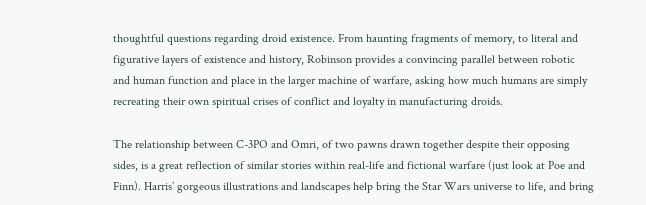thoughtful questions regarding droid existence. From haunting fragments of memory, to literal and figurative layers of existence and history, Robinson provides a convincing parallel between robotic and human function and place in the larger machine of warfare, asking how much humans are simply recreating their own spiritual crises of conflict and loyalty in manufacturing droids.

The relationship between C-3PO and Omri, of two pawns drawn together despite their opposing sides, is a great reflection of similar stories within real-life and fictional warfare (just look at Poe and Finn). Harris’ gorgeous illustrations and landscapes help bring the Star Wars universe to life, and bring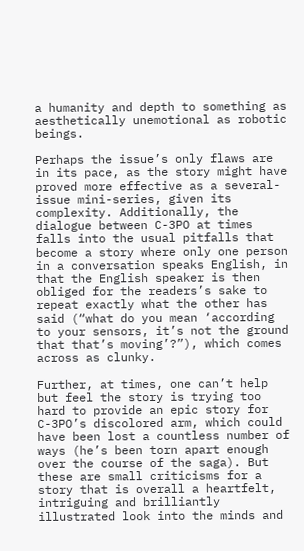a humanity and depth to something as aesthetically unemotional as robotic beings.

Perhaps the issue’s only flaws are in its pace, as the story might have proved more effective as a several-issue mini-series, given its complexity. Additionally, the dialogue between C-3PO at times falls into the usual pitfalls that become a story where only one person in a conversation speaks English, in that the English speaker is then obliged for the readers’s sake to repeat exactly what the other has said (“what do you mean ‘according to your sensors, it’s not the ground that that’s moving’?”), which comes across as clunky.

Further, at times, one can’t help but feel the story is trying too hard to provide an epic story for C-3PO’s discolored arm, which could have been lost a countless number of ways (he’s been torn apart enough over the course of the saga). But these are small criticisms for a story that is overall a heartfelt, intriguing and brilliantly illustrated look into the minds and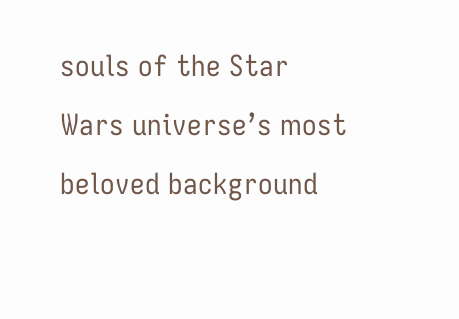souls of the Star Wars universe’s most beloved background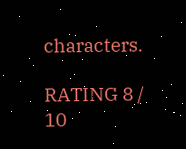characters.

RATING 8 / 10